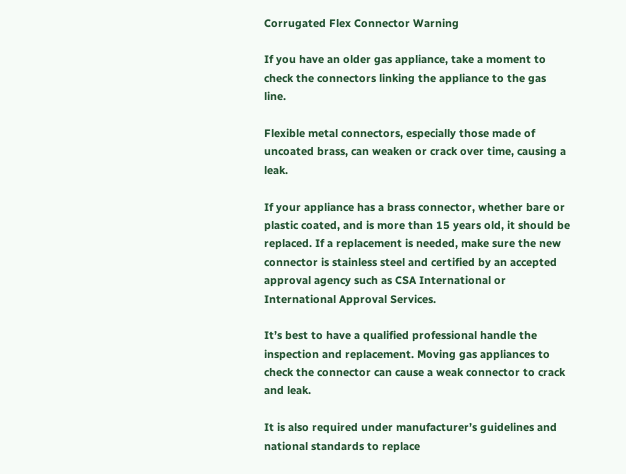Corrugated Flex Connector Warning

If you have an older gas appliance, take a moment to check the connectors linking the appliance to the gas line.

Flexible metal connectors, especially those made of uncoated brass, can weaken or crack over time, causing a leak.

If your appliance has a brass connector, whether bare or plastic coated, and is more than 15 years old, it should be replaced. If a replacement is needed, make sure the new connector is stainless steel and certified by an accepted approval agency such as CSA International or International Approval Services.

It’s best to have a qualified professional handle the inspection and replacement. Moving gas appliances to check the connector can cause a weak connector to crack and leak.

It is also required under manufacturer’s guidelines and national standards to replace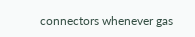connectors whenever gas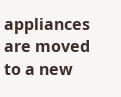appliances are moved to a new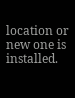location or new one is installed.